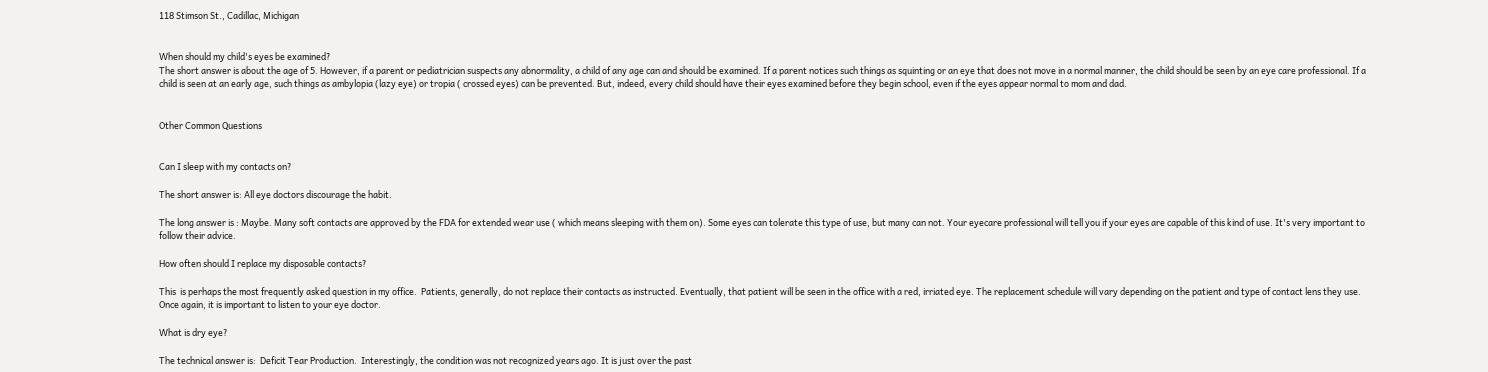118 Stimson St., Cadillac, Michigan


When should my child's eyes be examined?
The short answer is about the age of 5. However, if a parent or pediatrician suspects any abnormality, a child of any age can and should be examined. If a parent notices such things as squinting or an eye that does not move in a normal manner, the child should be seen by an eye care professional. If a child is seen at an early age, such things as ambylopia (lazy eye) or tropia ( crossed eyes) can be prevented. But, indeed, every child should have their eyes examined before they begin school, even if the eyes appear normal to mom and dad.


Other Common Questions


Can I sleep with my contacts on?

The short answer is: All eye doctors discourage the habit.

The long answer is : Maybe. Many soft contacts are approved by the FDA for extended wear use ( which means sleeping with them on). Some eyes can tolerate this type of use, but many can not. Your eyecare professional will tell you if your eyes are capable of this kind of use. It's very important to follow their advice.

How often should I replace my disposable contacts?

This  is perhaps the most frequently asked question in my office.  Patients, generally, do not replace their contacts as instructed. Eventually, that patient will be seen in the office with a red, irriated eye. The replacement schedule will vary depending on the patient and type of contact lens they use. Once again, it is important to listen to your eye doctor.

What is dry eye?

The technical answer is:  Deficit Tear Production.  Interestingly, the condition was not recognized years ago. It is just over the past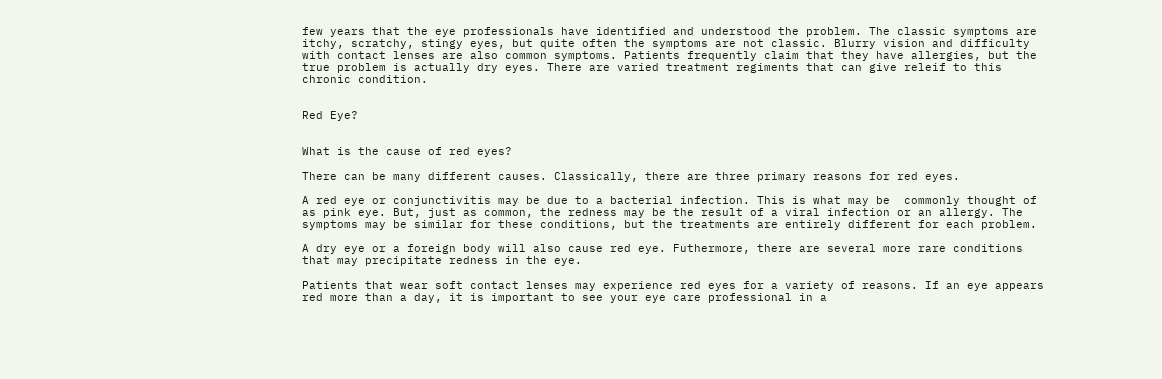few years that the eye professionals have identified and understood the problem. The classic symptoms are itchy, scratchy, stingy eyes, but quite often the symptoms are not classic. Blurry vision and difficulty with contact lenses are also common symptoms. Patients frequently claim that they have allergies, but the true problem is actually dry eyes. There are varied treatment regiments that can give releif to this chronic condition.


Red Eye?


What is the cause of red eyes?

There can be many different causes. Classically, there are three primary reasons for red eyes.

A red eye or conjunctivitis may be due to a bacterial infection. This is what may be  commonly thought of as pink eye. But, just as common, the redness may be the result of a viral infection or an allergy. The symptoms may be similar for these conditions, but the treatments are entirely different for each problem.

A dry eye or a foreign body will also cause red eye. Futhermore, there are several more rare conditions that may precipitate redness in the eye.

Patients that wear soft contact lenses may experience red eyes for a variety of reasons. If an eye appears red more than a day, it is important to see your eye care professional in a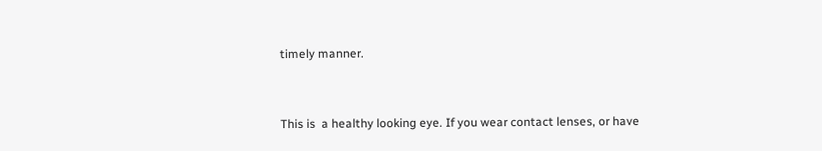timely manner.


This is  a healthy looking eye. If you wear contact lenses, or have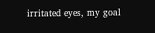irritated eyes, my goal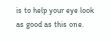is to help your eye look as good as this one.